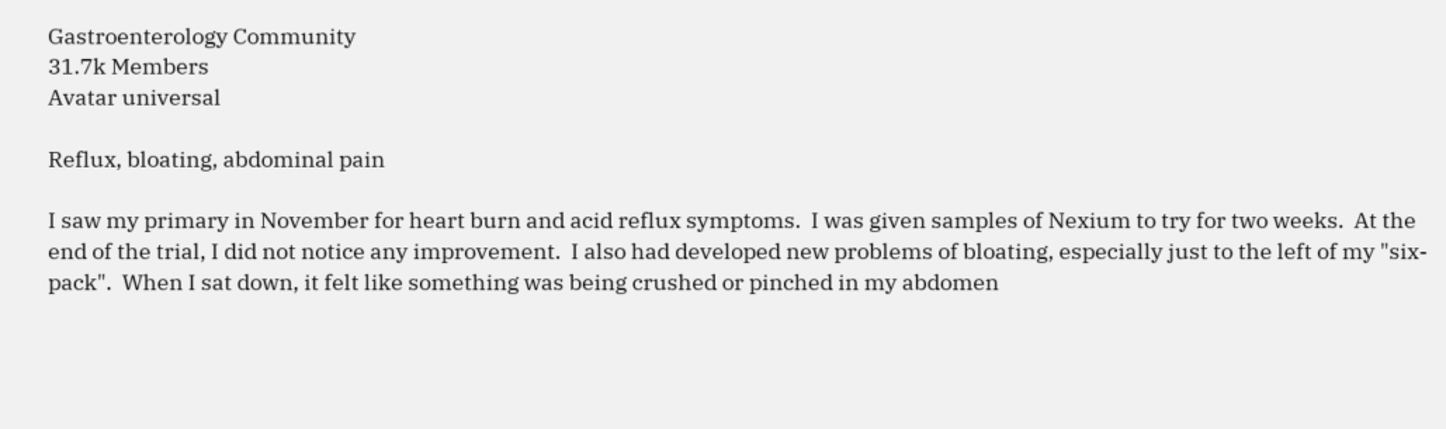Gastroenterology Community
31.7k Members
Avatar universal

Reflux, bloating, abdominal pain

I saw my primary in November for heart burn and acid reflux symptoms.  I was given samples of Nexium to try for two weeks.  At the end of the trial, I did not notice any improvement.  I also had developed new problems of bloating, especially just to the left of my "six-pack".  When I sat down, it felt like something was being crushed or pinched in my abdomen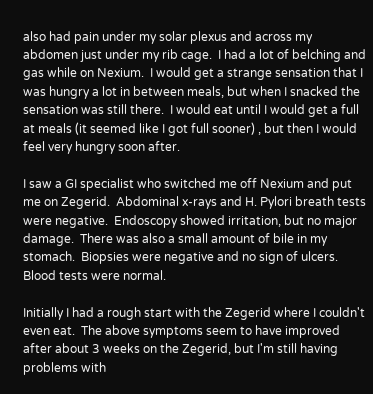also had pain under my solar plexus and across my abdomen just under my rib cage.  I had a lot of belching and gas while on Nexium.  I would get a strange sensation that I was hungry a lot in between meals, but when I snacked the sensation was still there.  I would eat until I would get a full at meals (it seemed like I got full sooner) , but then I would feel very hungry soon after.

I saw a GI specialist who switched me off Nexium and put me on Zegerid.  Abdominal x-rays and H. Pylori breath tests were negative.  Endoscopy showed irritation, but no major damage.  There was also a small amount of bile in my stomach.  Biopsies were negative and no sign of ulcers.  Blood tests were normal.

Initially I had a rough start with the Zegerid where I couldn't even eat.  The above symptoms seem to have improved after about 3 weeks on the Zegerid, but I'm still having problems with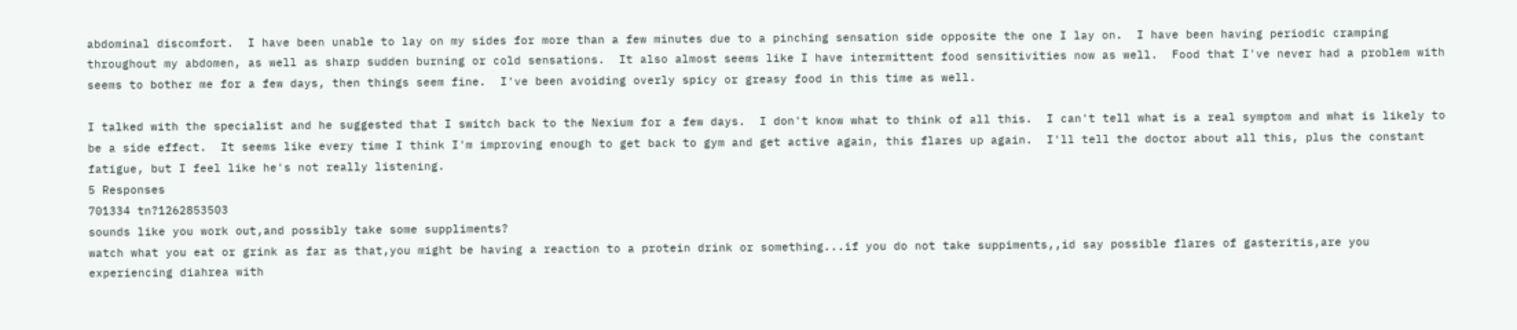abdominal discomfort.  I have been unable to lay on my sides for more than a few minutes due to a pinching sensation side opposite the one I lay on.  I have been having periodic cramping throughout my abdomen, as well as sharp sudden burning or cold sensations.  It also almost seems like I have intermittent food sensitivities now as well.  Food that I've never had a problem with seems to bother me for a few days, then things seem fine.  I've been avoiding overly spicy or greasy food in this time as well.

I talked with the specialist and he suggested that I switch back to the Nexium for a few days.  I don't know what to think of all this.  I can't tell what is a real symptom and what is likely to be a side effect.  It seems like every time I think I'm improving enough to get back to gym and get active again, this flares up again.  I'll tell the doctor about all this, plus the constant fatigue, but I feel like he's not really listening.
5 Responses
701334 tn?1262853503
sounds like you work out,and possibly take some suppliments?
watch what you eat or grink as far as that,you might be having a reaction to a protein drink or something...if you do not take suppiments,,id say possible flares of gasteritis,are you experiencing diahrea with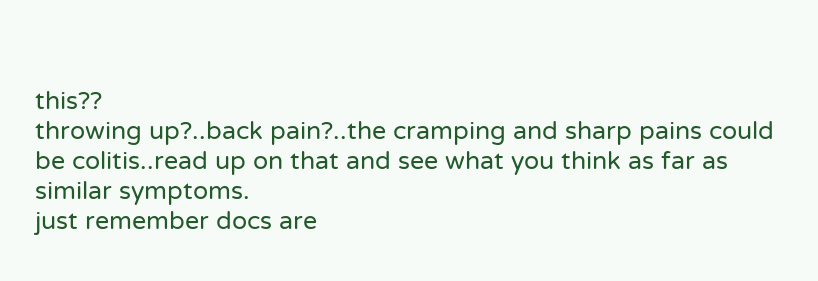this??
throwing up?..back pain?..the cramping and sharp pains could be colitis..read up on that and see what you think as far as similar symptoms.
just remember docs are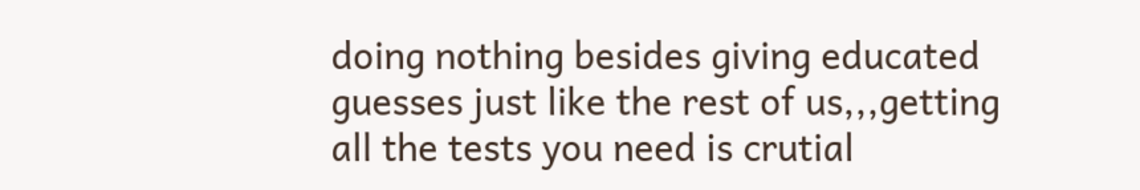doing nothing besides giving educated guesses just like the rest of us,,,getting all the tests you need is crutial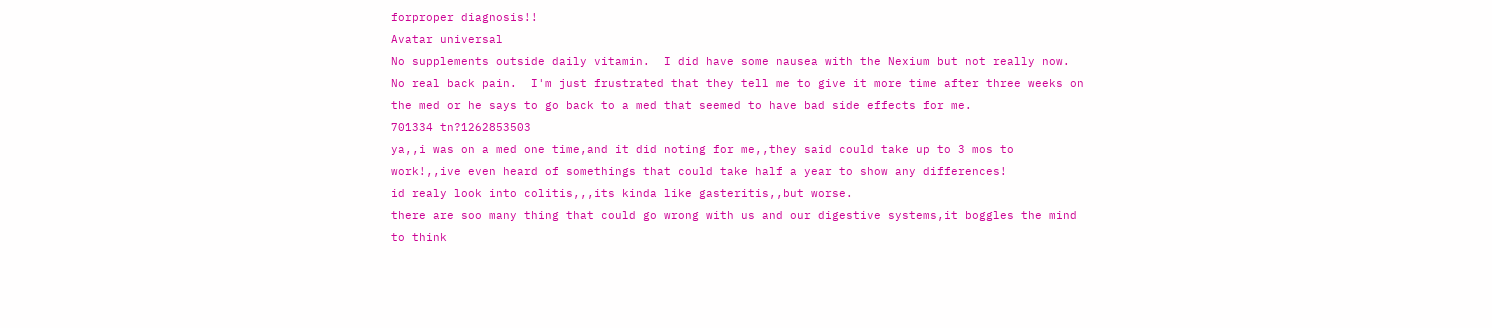forproper diagnosis!!
Avatar universal
No supplements outside daily vitamin.  I did have some nausea with the Nexium but not really now.  No real back pain.  I'm just frustrated that they tell me to give it more time after three weeks on the med or he says to go back to a med that seemed to have bad side effects for me.
701334 tn?1262853503
ya,,i was on a med one time,and it did noting for me,,they said could take up to 3 mos to work!,,ive even heard of somethings that could take half a year to show any differences!
id realy look into colitis,,,its kinda like gasteritis,,but worse.
there are soo many thing that could go wrong with us and our digestive systems,it boggles the mind to think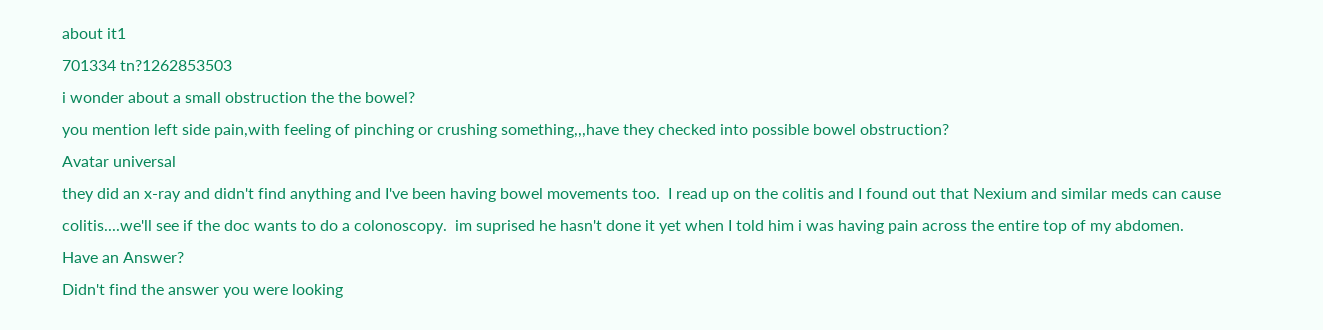about it1
701334 tn?1262853503
i wonder about a small obstruction the the bowel?
you mention left side pain,with feeling of pinching or crushing something,,,have they checked into possible bowel obstruction?
Avatar universal
they did an x-ray and didn't find anything and I've been having bowel movements too.  I read up on the colitis and I found out that Nexium and similar meds can cause colitis....we'll see if the doc wants to do a colonoscopy.  im suprised he hasn't done it yet when I told him i was having pain across the entire top of my abdomen.
Have an Answer?
Didn't find the answer you were looking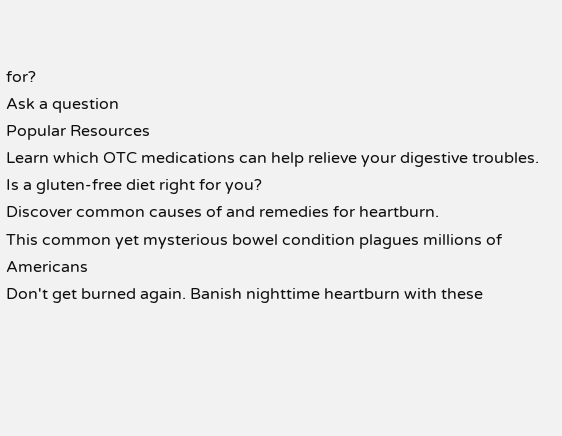for?
Ask a question
Popular Resources
Learn which OTC medications can help relieve your digestive troubles.
Is a gluten-free diet right for you?
Discover common causes of and remedies for heartburn.
This common yet mysterious bowel condition plagues millions of Americans
Don't get burned again. Banish nighttime heartburn with these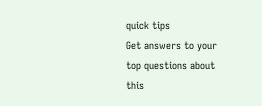quick tips
Get answers to your top questions about this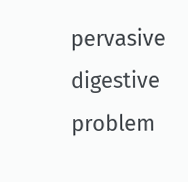pervasive digestive problem